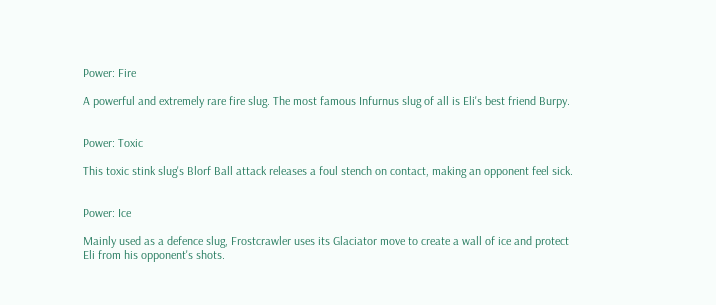Power: Fire

A powerful and extremely rare fire slug. The most famous Infurnus slug of all is Eli's best friend Burpy.


Power: Toxic

This toxic stink slug's Blorf Ball attack releases a foul stench on contact, making an opponent feel sick.


Power: Ice

Mainly used as a defence slug, Frostcrawler uses its Glaciator move to create a wall of ice and protect Eli from his opponent's shots.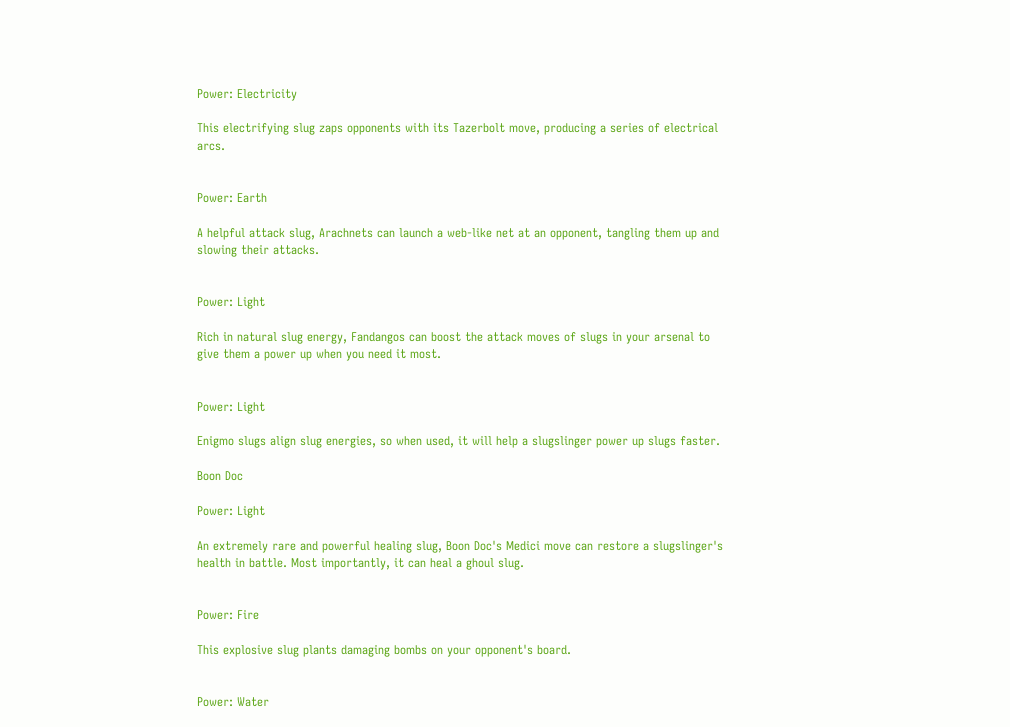Power: Electricity

This electrifying slug zaps opponents with its Tazerbolt move, producing a series of electrical arcs.


Power: Earth

A helpful attack slug, Arachnets can launch a web-like net at an opponent, tangling them up and slowing their attacks.


Power: Light

Rich in natural slug energy, Fandangos can boost the attack moves of slugs in your arsenal to give them a power up when you need it most.


Power: Light

Enigmo slugs align slug energies, so when used, it will help a slugslinger power up slugs faster.

Boon Doc

Power: Light

An extremely rare and powerful healing slug, Boon Doc's Medici move can restore a slugslinger's health in battle. Most importantly, it can heal a ghoul slug.


Power: Fire

This explosive slug plants damaging bombs on your opponent's board.


Power: Water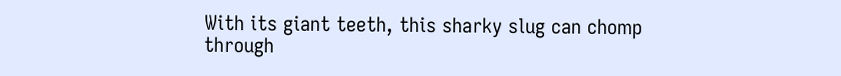With its giant teeth, this sharky slug can chomp through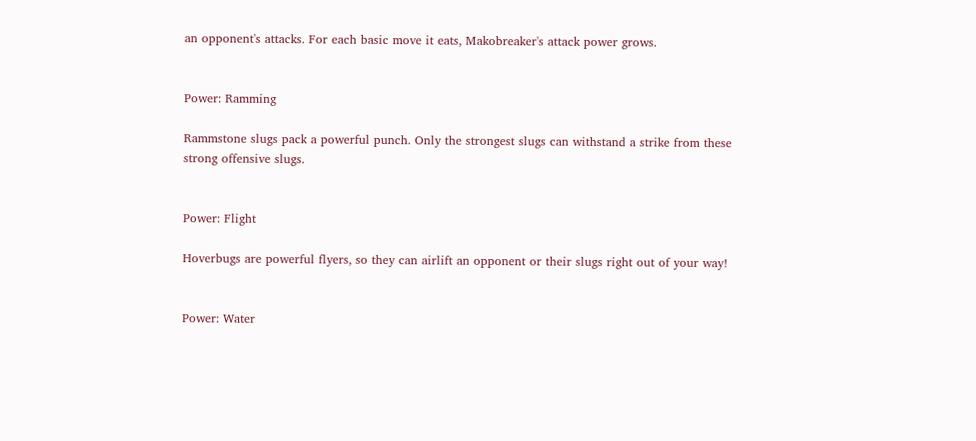an opponent's attacks. For each basic move it eats, Makobreaker's attack power grows.


Power: Ramming

Rammstone slugs pack a powerful punch. Only the strongest slugs can withstand a strike from these strong offensive slugs.


Power: Flight

Hoverbugs are powerful flyers, so they can airlift an opponent or their slugs right out of your way!


Power: Water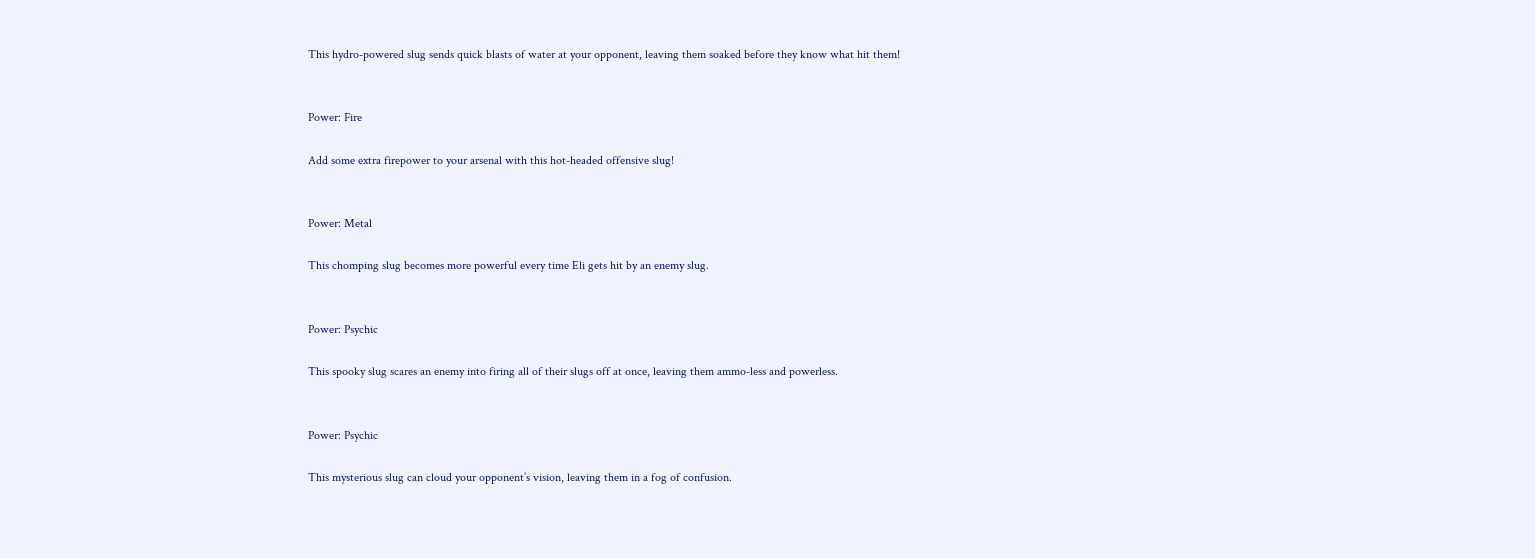This hydro-powered slug sends quick blasts of water at your opponent, leaving them soaked before they know what hit them!


Power: Fire

Add some extra firepower to your arsenal with this hot-headed offensive slug!


Power: Metal

This chomping slug becomes more powerful every time Eli gets hit by an enemy slug.


Power: Psychic

This spooky slug scares an enemy into firing all of their slugs off at once, leaving them ammo-less and powerless.


Power: Psychic

This mysterious slug can cloud your opponent’s vision, leaving them in a fog of confusion.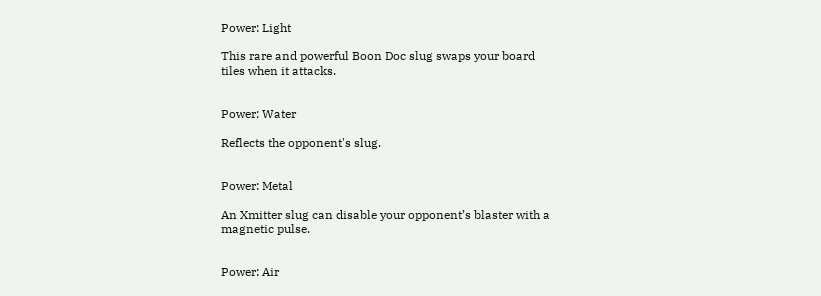Power: Light

This rare and powerful Boon Doc slug swaps your board tiles when it attacks.


Power: Water

Reflects the opponent's slug.


Power: Metal

An Xmitter slug can disable your opponent’s blaster with a magnetic pulse.


Power: Air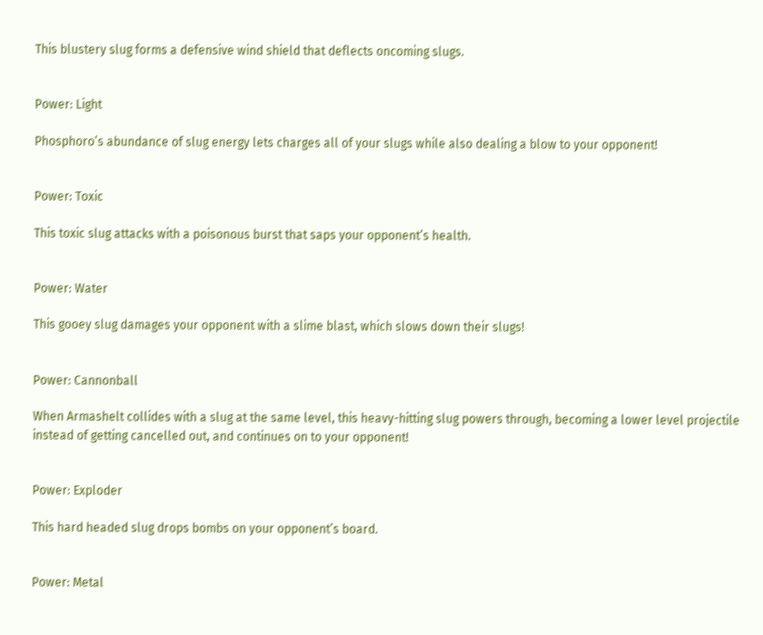This blustery slug forms a defensive wind shield that deflects oncoming slugs.


Power: Light

Phosphoro’s abundance of slug energy lets charges all of your slugs while also dealing a blow to your opponent!


Power: Toxic

This toxic slug attacks with a poisonous burst that saps your opponent’s health.


Power: Water

This gooey slug damages your opponent with a slime blast, which slows down their slugs!


Power: Cannonball

When Armashelt collides with a slug at the same level, this heavy-hitting slug powers through, becoming a lower level projectile instead of getting cancelled out, and continues on to your opponent!


Power: Exploder

This hard headed slug drops bombs on your opponent’s board.


Power: Metal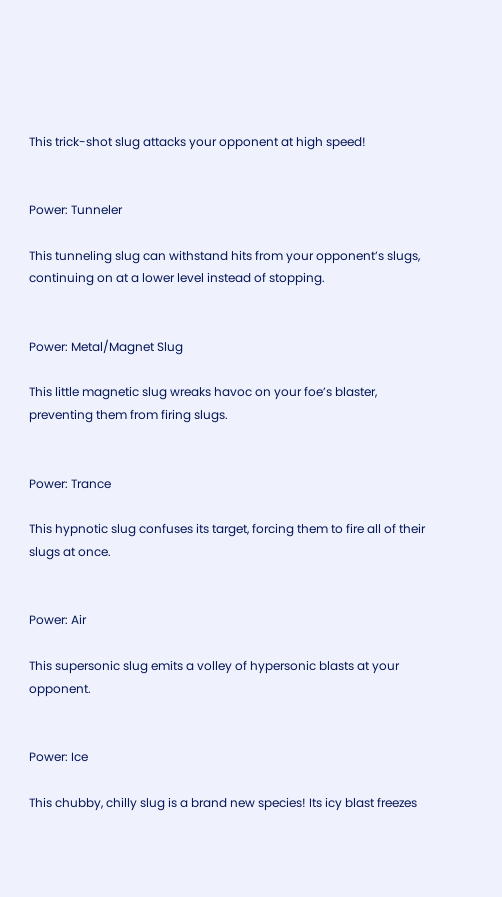This trick-shot slug attacks your opponent at high speed!


Power: Tunneler

This tunneling slug can withstand hits from your opponent’s slugs, continuing on at a lower level instead of stopping.


Power: Metal/Magnet Slug

This little magnetic slug wreaks havoc on your foe’s blaster, preventing them from firing slugs.


Power: Trance

This hypnotic slug confuses its target, forcing them to fire all of their slugs at once.


Power: Air

This supersonic slug emits a volley of hypersonic blasts at your opponent.


Power: Ice

This chubby, chilly slug is a brand new species! Its icy blast freezes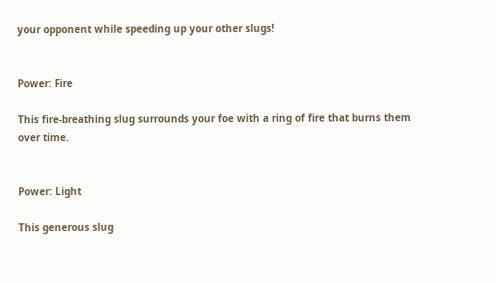your opponent while speeding up your other slugs!


Power: Fire

This fire-breathing slug surrounds your foe with a ring of fire that burns them over time.


Power: Light

This generous slug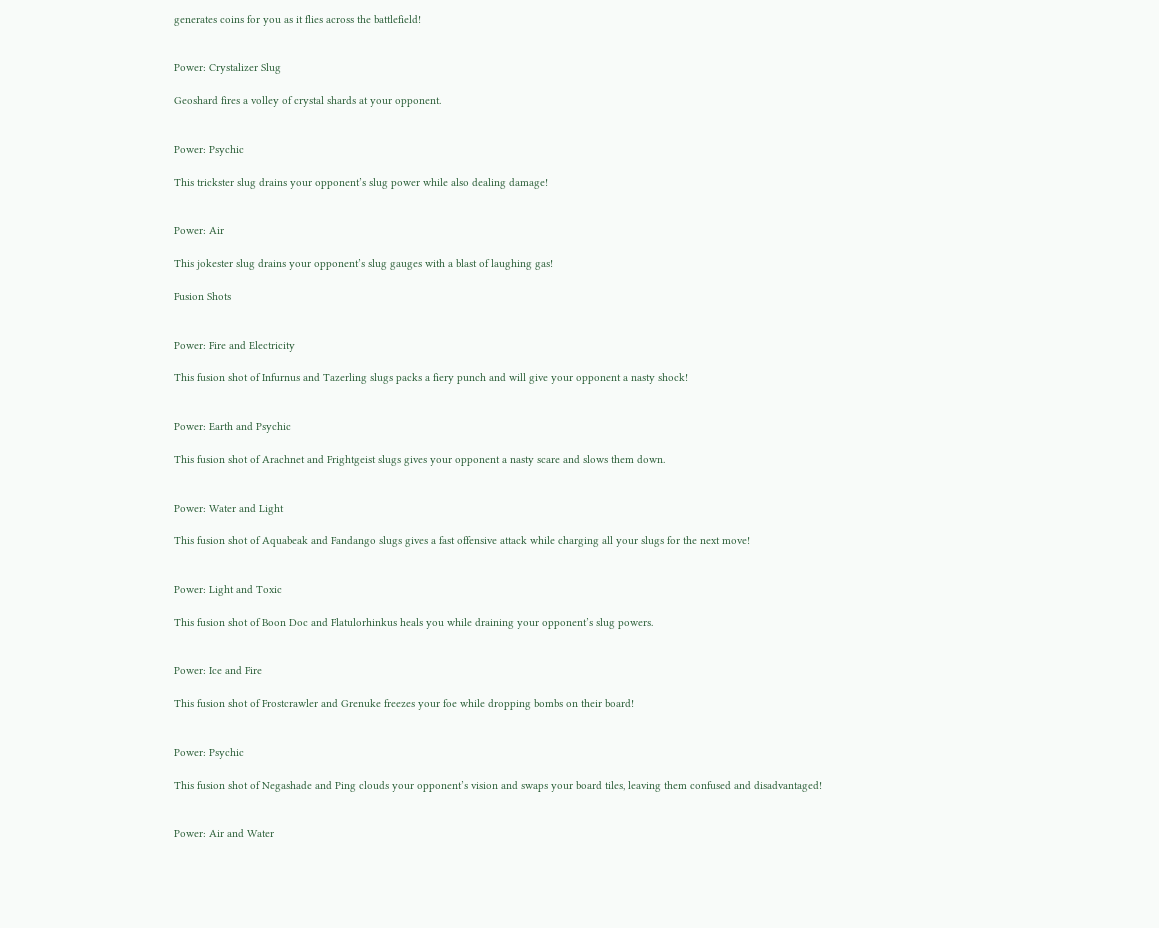generates coins for you as it flies across the battlefield!


Power: Crystalizer Slug

Geoshard fires a volley of crystal shards at your opponent.


Power: Psychic

This trickster slug drains your opponent’s slug power while also dealing damage!


Power: Air

This jokester slug drains your opponent’s slug gauges with a blast of laughing gas!

Fusion Shots


Power: Fire and Electricity

This fusion shot of Infurnus and Tazerling slugs packs a fiery punch and will give your opponent a nasty shock!


Power: Earth and Psychic

This fusion shot of Arachnet and Frightgeist slugs gives your opponent a nasty scare and slows them down.


Power: Water and Light

This fusion shot of Aquabeak and Fandango slugs gives a fast offensive attack while charging all your slugs for the next move!


Power: Light and Toxic

This fusion shot of Boon Doc and Flatulorhinkus heals you while draining your opponent’s slug powers.


Power: Ice and Fire

This fusion shot of Frostcrawler and Grenuke freezes your foe while dropping bombs on their board!


Power: Psychic

This fusion shot of Negashade and Ping clouds your opponent’s vision and swaps your board tiles, leaving them confused and disadvantaged!


Power: Air and Water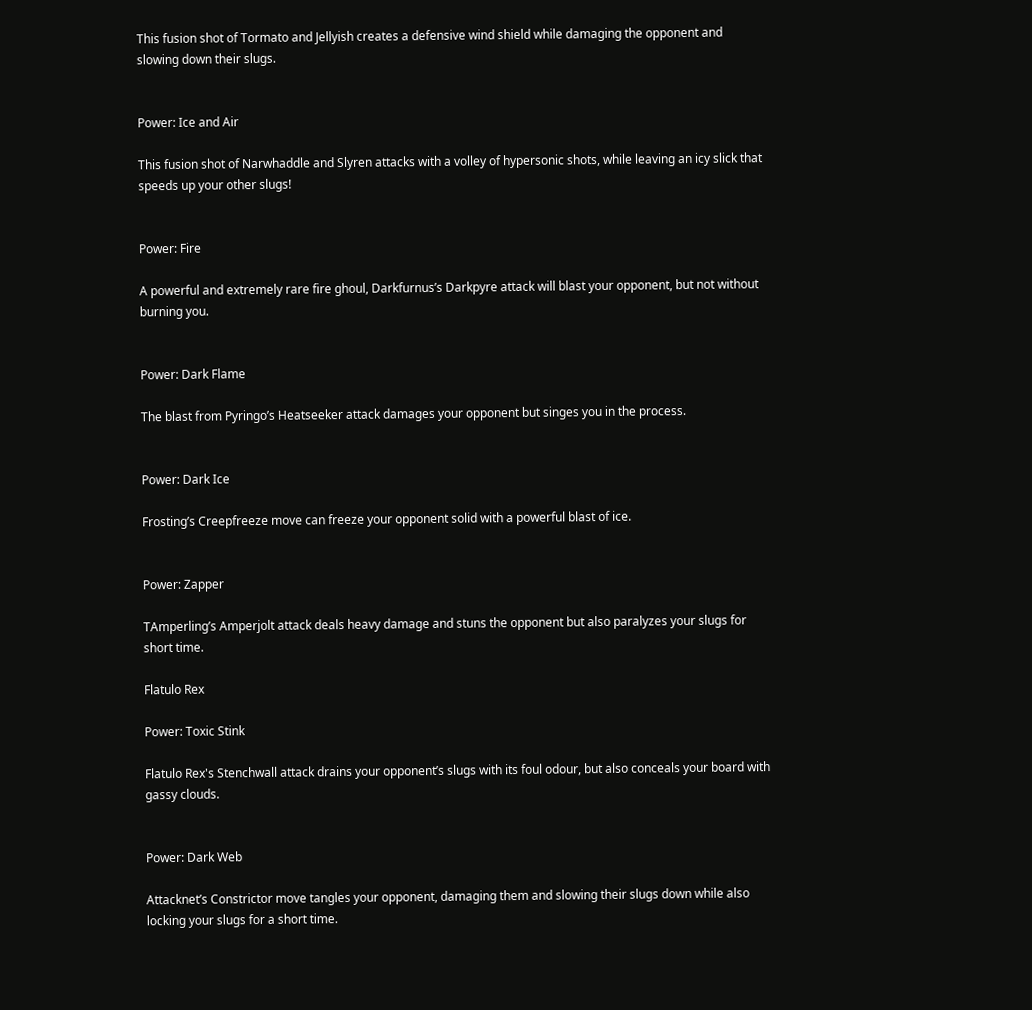This fusion shot of Tormato and Jellyish creates a defensive wind shield while damaging the opponent and slowing down their slugs.


Power: Ice and Air

This fusion shot of Narwhaddle and Slyren attacks with a volley of hypersonic shots, while leaving an icy slick that speeds up your other slugs!


Power: Fire

A powerful and extremely rare fire ghoul, Darkfurnus’s Darkpyre attack will blast your opponent, but not without burning you.


Power: Dark Flame

The blast from Pyringo’s Heatseeker attack damages your opponent but singes you in the process.


Power: Dark Ice

Frosting’s Creepfreeze move can freeze your opponent solid with a powerful blast of ice.


Power: Zapper

TAmperling’s Amperjolt attack deals heavy damage and stuns the opponent but also paralyzes your slugs for short time.

Flatulo Rex

Power: Toxic Stink

Flatulo Rex's Stenchwall attack drains your opponent’s slugs with its foul odour, but also conceals your board with gassy clouds.


Power: Dark Web

Attacknet’s Constrictor move tangles your opponent, damaging them and slowing their slugs down while also locking your slugs for a short time.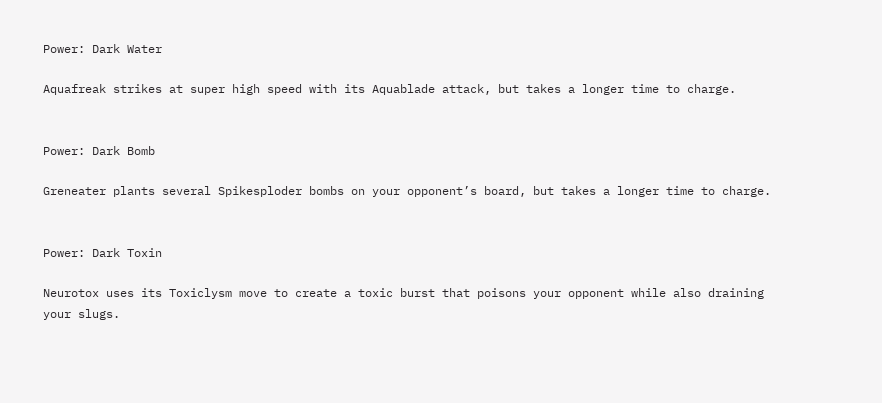Power: Dark Water

Aquafreak strikes at super high speed with its Aquablade attack, but takes a longer time to charge.


Power: Dark Bomb

Greneater plants several Spikesploder bombs on your opponent’s board, but takes a longer time to charge.


Power: Dark Toxin

Neurotox uses its Toxiclysm move to create a toxic burst that poisons your opponent while also draining your slugs.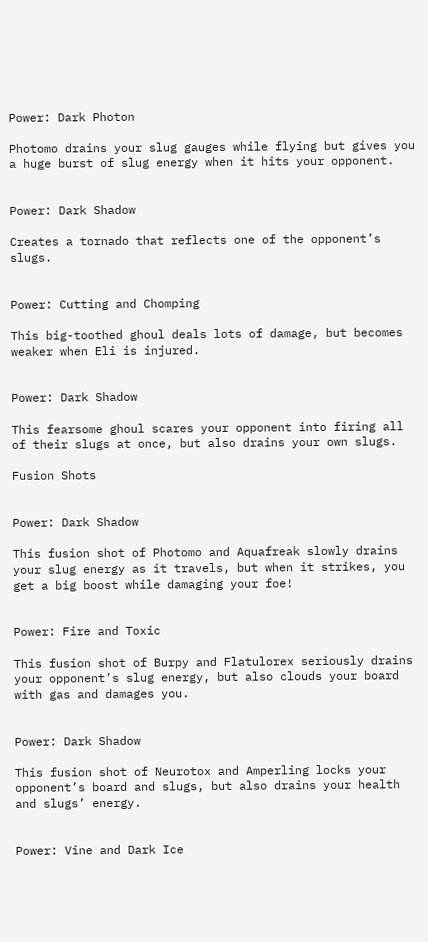Power: Dark Photon

Photomo drains your slug gauges while flying but gives you a huge burst of slug energy when it hits your opponent.


Power: Dark Shadow

Creates a tornado that reflects one of the opponent’s slugs.


Power: Cutting and Chomping

This big-toothed ghoul deals lots of damage, but becomes weaker when Eli is injured.


Power: Dark Shadow

This fearsome ghoul scares your opponent into firing all of their slugs at once, but also drains your own slugs.

Fusion Shots


Power: Dark Shadow

This fusion shot of Photomo and Aquafreak slowly drains your slug energy as it travels, but when it strikes, you get a big boost while damaging your foe!


Power: Fire and Toxic

This fusion shot of Burpy and Flatulorex seriously drains your opponent’s slug energy, but also clouds your board with gas and damages you.


Power: Dark Shadow

This fusion shot of Neurotox and Amperling locks your opponent’s board and slugs, but also drains your health and slugs’ energy.


Power: Vine and Dark Ice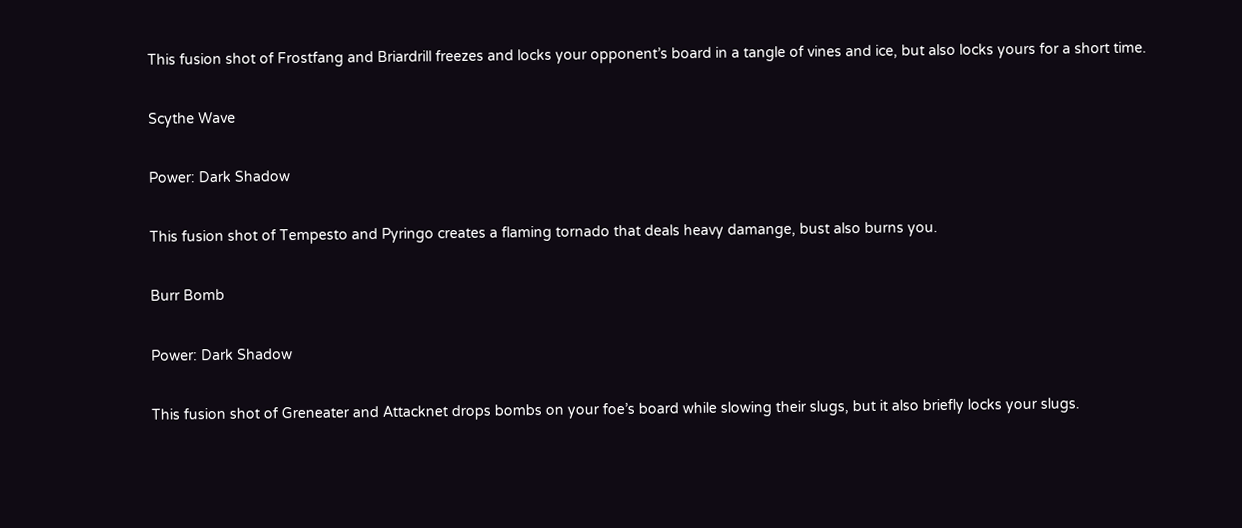This fusion shot of Frostfang and Briardrill freezes and locks your opponent’s board in a tangle of vines and ice, but also locks yours for a short time.

Scythe Wave

Power: Dark Shadow

This fusion shot of Tempesto and Pyringo creates a flaming tornado that deals heavy damange, bust also burns you.

Burr Bomb

Power: Dark Shadow

This fusion shot of Greneater and Attacknet drops bombs on your foe’s board while slowing their slugs, but it also briefly locks your slugs.